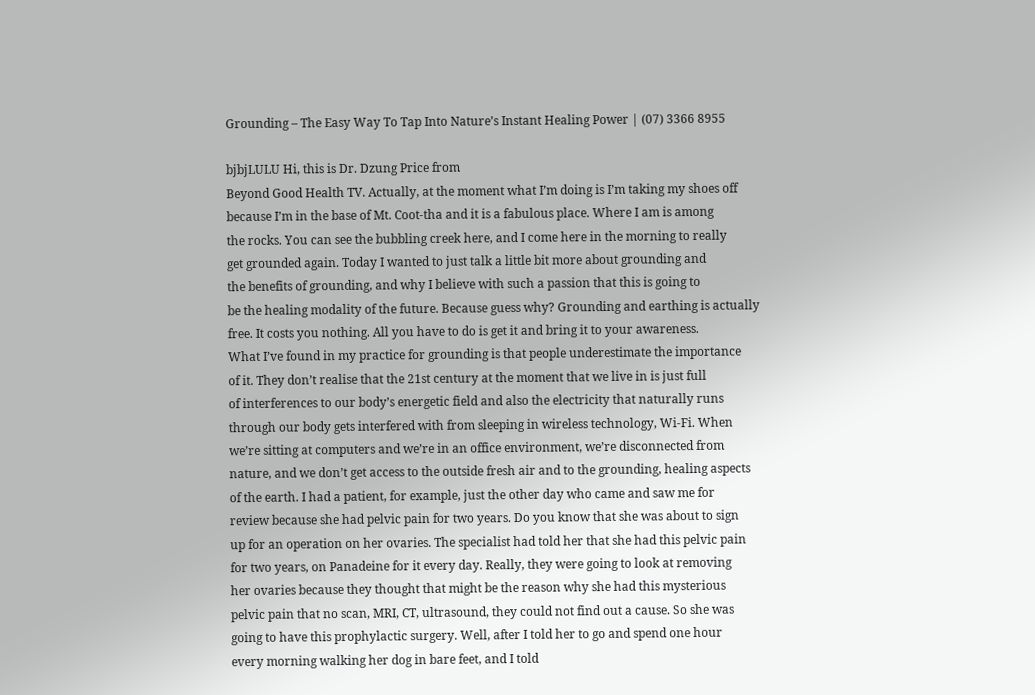Grounding – The Easy Way To Tap Into Nature’s Instant Healing Power | (07) 3366 8955

bjbjLULU Hi, this is Dr. Dzung Price from
Beyond Good Health TV. Actually, at the moment what I’m doing is I’m taking my shoes off
because I’m in the base of Mt. Coot-tha and it is a fabulous place. Where I am is among
the rocks. You can see the bubbling creek here, and I come here in the morning to really
get grounded again. Today I wanted to just talk a little bit more about grounding and
the benefits of grounding, and why I believe with such a passion that this is going to
be the healing modality of the future. Because guess why? Grounding and earthing is actually
free. It costs you nothing. All you have to do is get it and bring it to your awareness.
What I’ve found in my practice for grounding is that people underestimate the importance
of it. They don’t realise that the 21st century at the moment that we live in is just full
of interferences to our body’s energetic field and also the electricity that naturally runs
through our body gets interfered with from sleeping in wireless technology, Wi-Fi. When
we’re sitting at computers and we’re in an office environment, we’re disconnected from
nature, and we don’t get access to the outside fresh air and to the grounding, healing aspects
of the earth. I had a patient, for example, just the other day who came and saw me for
review because she had pelvic pain for two years. Do you know that she was about to sign
up for an operation on her ovaries. The specialist had told her that she had this pelvic pain
for two years, on Panadeine for it every day. Really, they were going to look at removing
her ovaries because they thought that might be the reason why she had this mysterious
pelvic pain that no scan, MRI, CT, ultrasound, they could not find out a cause. So she was
going to have this prophylactic surgery. Well, after I told her to go and spend one hour
every morning walking her dog in bare feet, and I told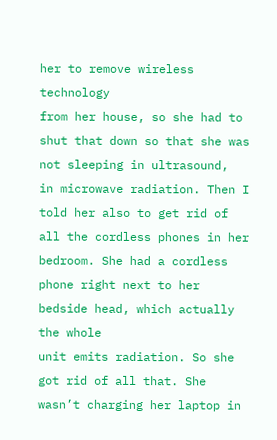her to remove wireless technology
from her house, so she had to shut that down so that she was not sleeping in ultrasound,
in microwave radiation. Then I told her also to get rid of all the cordless phones in her
bedroom. She had a cordless phone right next to her bedside head, which actually the whole
unit emits radiation. So she got rid of all that. She wasn’t charging her laptop in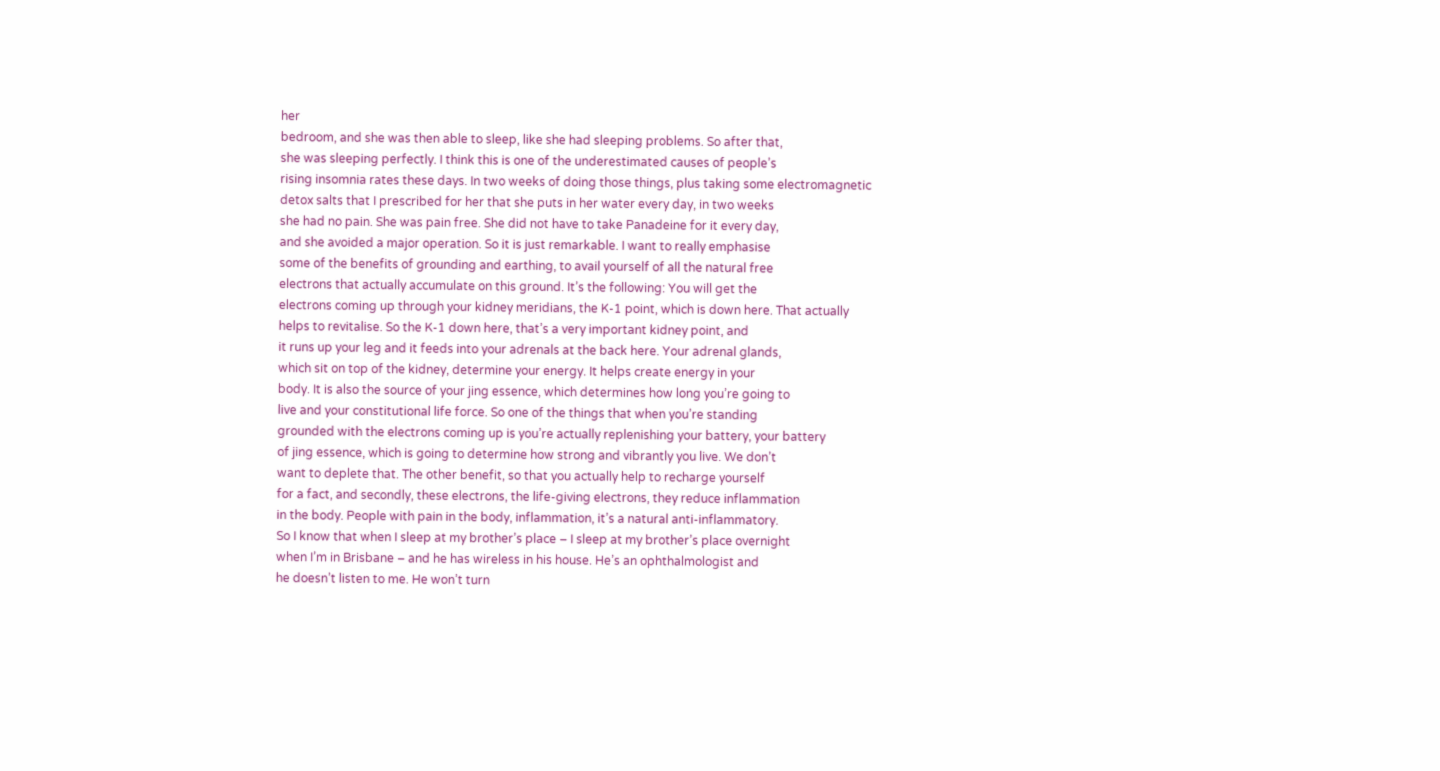her
bedroom, and she was then able to sleep, like she had sleeping problems. So after that,
she was sleeping perfectly. I think this is one of the underestimated causes of people’s
rising insomnia rates these days. In two weeks of doing those things, plus taking some electromagnetic
detox salts that I prescribed for her that she puts in her water every day, in two weeks
she had no pain. She was pain free. She did not have to take Panadeine for it every day,
and she avoided a major operation. So it is just remarkable. I want to really emphasise
some of the benefits of grounding and earthing, to avail yourself of all the natural free
electrons that actually accumulate on this ground. It’s the following: You will get the
electrons coming up through your kidney meridians, the K-1 point, which is down here. That actually
helps to revitalise. So the K-1 down here, that’s a very important kidney point, and
it runs up your leg and it feeds into your adrenals at the back here. Your adrenal glands,
which sit on top of the kidney, determine your energy. It helps create energy in your
body. It is also the source of your jing essence, which determines how long you’re going to
live and your constitutional life force. So one of the things that when you’re standing
grounded with the electrons coming up is you’re actually replenishing your battery, your battery
of jing essence, which is going to determine how strong and vibrantly you live. We don’t
want to deplete that. The other benefit, so that you actually help to recharge yourself
for a fact, and secondly, these electrons, the life-giving electrons, they reduce inflammation
in the body. People with pain in the body, inflammation, it’s a natural anti-inflammatory.
So I know that when I sleep at my brother’s place – I sleep at my brother’s place overnight
when I’m in Brisbane – and he has wireless in his house. He’s an ophthalmologist and
he doesn’t listen to me. He won’t turn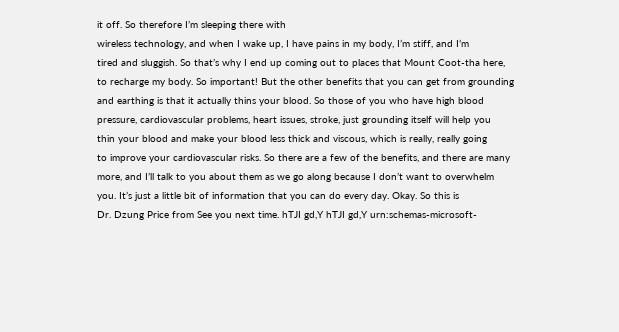it off. So therefore I’m sleeping there with
wireless technology, and when I wake up, I have pains in my body, I’m stiff, and I’m
tired and sluggish. So that’s why I end up coming out to places that Mount Coot-tha here,
to recharge my body. So important! But the other benefits that you can get from grounding
and earthing is that it actually thins your blood. So those of you who have high blood
pressure, cardiovascular problems, heart issues, stroke, just grounding itself will help you
thin your blood and make your blood less thick and viscous, which is really, really going
to improve your cardiovascular risks. So there are a few of the benefits, and there are many
more, and I’ll talk to you about them as we go along because I don’t want to overwhelm
you. It’s just a little bit of information that you can do every day. Okay. So this is
Dr. Dzung Price from See you next time. hTJI gd,Y hTJI gd,Y urn:schemas-microsoft-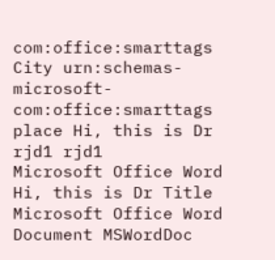com:office:smarttags
City urn:schemas-microsoft-com:office:smarttags place Hi, this is Dr rjd1 rjd1
Microsoft Office Word Hi, this is Dr Title Microsoft Office Word Document MSWordDoc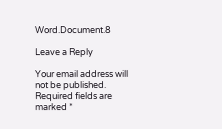Word.Document.8

Leave a Reply

Your email address will not be published. Required fields are marked *